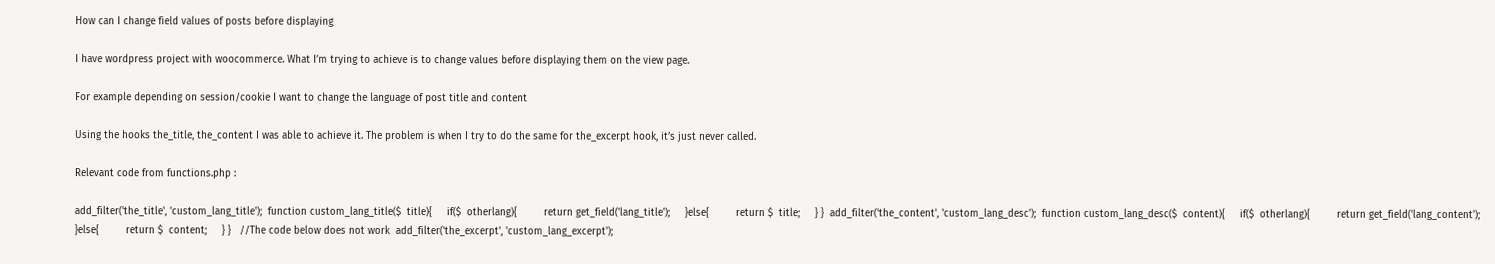How can I change field values of posts before displaying

I have wordpress project with woocommerce. What I’m trying to achieve is to change values before displaying them on the view page.

For example depending on session/cookie I want to change the language of post title and content

Using the hooks the_title, the_content I was able to achieve it. The problem is when I try to do the same for the_excerpt hook, it’s just never called.

Relevant code from functions.php :

add_filter('the_title', 'custom_lang_title');  function custom_lang_title($  title){     if($  otherlang){         return get_field('lang_title');     }else{         return $  title;     } }  add_filter('the_content', 'custom_lang_desc');  function custom_lang_desc($  content){     if($  otherlang){         return get_field('lang_content');     }else{         return $  content;     } }   //The code below does not work  add_filter('the_excerpt', 'custom_lang_excerpt');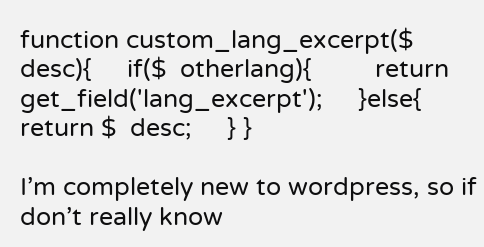function custom_lang_excerpt($  desc){     if($  otherlang){         return get_field('lang_excerpt');     }else{         return $  desc;     } }

I’m completely new to wordpress, so if don’t really know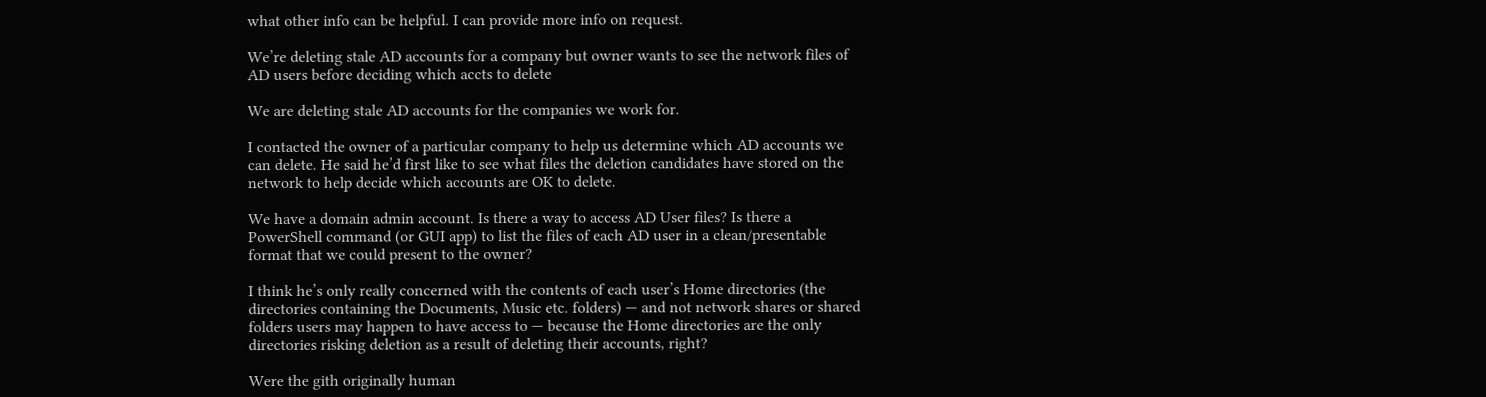what other info can be helpful. I can provide more info on request.

We’re deleting stale AD accounts for a company but owner wants to see the network files of AD users before deciding which accts to delete

We are deleting stale AD accounts for the companies we work for.

I contacted the owner of a particular company to help us determine which AD accounts we can delete. He said he’d first like to see what files the deletion candidates have stored on the network to help decide which accounts are OK to delete.

We have a domain admin account. Is there a way to access AD User files? Is there a PowerShell command (or GUI app) to list the files of each AD user in a clean/presentable format that we could present to the owner?

I think he’s only really concerned with the contents of each user’s Home directories (the directories containing the Documents, Music etc. folders) — and not network shares or shared folders users may happen to have access to — because the Home directories are the only directories risking deletion as a result of deleting their accounts, right?

Were the gith originally human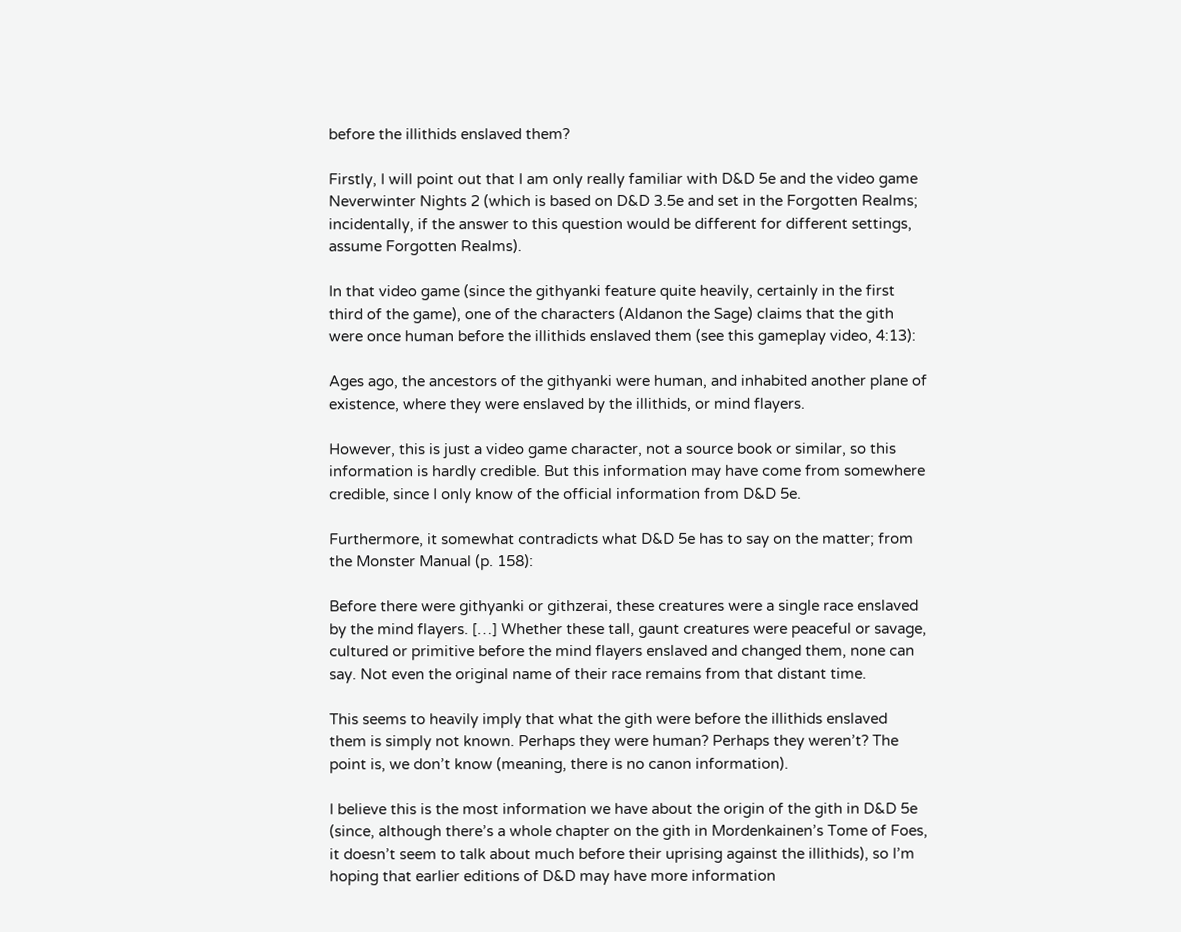before the illithids enslaved them?

Firstly, I will point out that I am only really familiar with D&D 5e and the video game Neverwinter Nights 2 (which is based on D&D 3.5e and set in the Forgotten Realms; incidentally, if the answer to this question would be different for different settings, assume Forgotten Realms).

In that video game (since the githyanki feature quite heavily, certainly in the first third of the game), one of the characters (Aldanon the Sage) claims that the gith were once human before the illithids enslaved them (see this gameplay video, 4:13):

Ages ago, the ancestors of the githyanki were human, and inhabited another plane of existence, where they were enslaved by the illithids, or mind flayers.

However, this is just a video game character, not a source book or similar, so this information is hardly credible. But this information may have come from somewhere credible, since I only know of the official information from D&D 5e.

Furthermore, it somewhat contradicts what D&D 5e has to say on the matter; from the Monster Manual (p. 158):

Before there were githyanki or githzerai, these creatures were a single race enslaved by the mind flayers. […] Whether these tall, gaunt creatures were peaceful or savage, cultured or primitive before the mind flayers enslaved and changed them, none can say. Not even the original name of their race remains from that distant time.

This seems to heavily imply that what the gith were before the illithids enslaved them is simply not known. Perhaps they were human? Perhaps they weren’t? The point is, we don’t know (meaning, there is no canon information).

I believe this is the most information we have about the origin of the gith in D&D 5e (since, although there’s a whole chapter on the gith in Mordenkainen’s Tome of Foes, it doesn’t seem to talk about much before their uprising against the illithids), so I’m hoping that earlier editions of D&D may have more information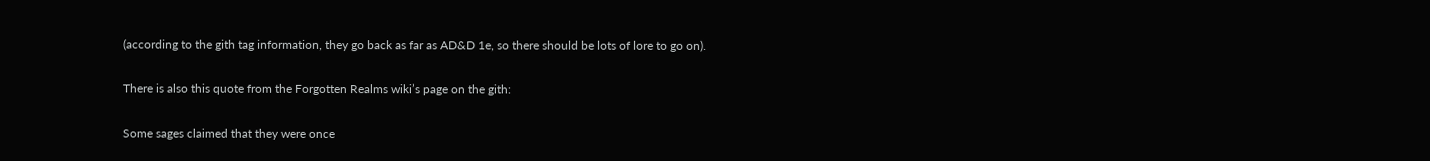(according to the gith tag information, they go back as far as AD&D 1e, so there should be lots of lore to go on).

There is also this quote from the Forgotten Realms wiki’s page on the gith:

Some sages claimed that they were once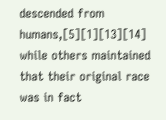descended from humans,[5][1][13][14] while others maintained that their original race was in fact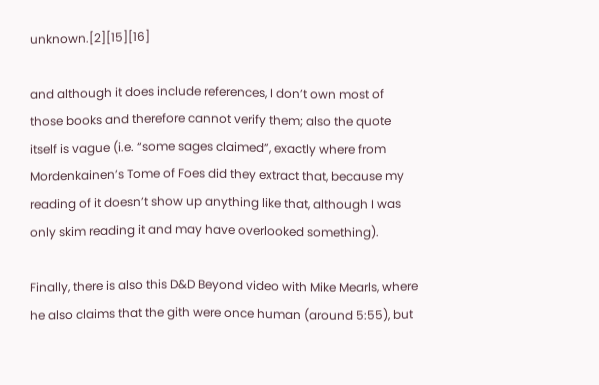unknown.[2][15][16]

and although it does include references, I don’t own most of those books and therefore cannot verify them; also the quote itself is vague (i.e. “some sages claimed”, exactly where from Mordenkainen’s Tome of Foes did they extract that, because my reading of it doesn’t show up anything like that, although I was only skim reading it and may have overlooked something).

Finally, there is also this D&D Beyond video with Mike Mearls, where he also claims that the gith were once human (around 5:55), but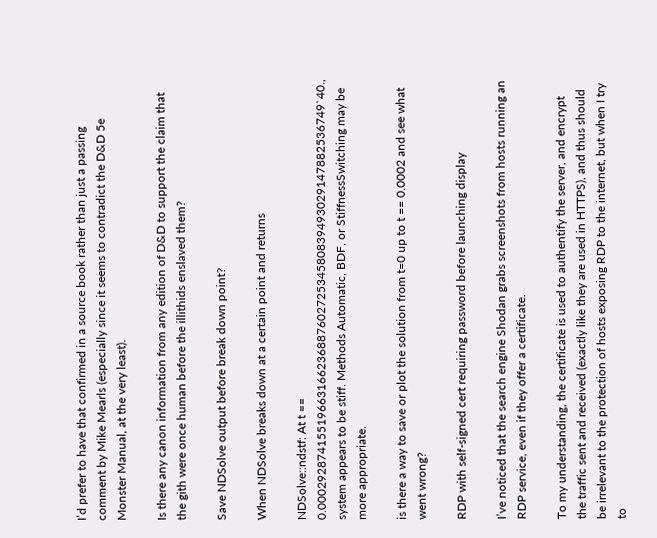I’d prefer to have that confirmed in a source book rather than just a passing comment by Mike Mearls (especially since it seems to contradict the D&D 5e Monster Manual, at the very least).

Is there any canon information from any edition of D&D to support the claim that the gith were once human before the illithids enslaved them?

Save NDSolve output before break down point?

When NDSolve breaks down at a certain point and returns

NDSolve::ndstf: At t == 0.0002928741551966316623688760272534580839493029147882536749`40., system appears to be stiff. Methods Automatic, BDF, or StiffnessSwitching may be more appropriate.

is there a way to save or plot the solution from t=0 up to t == 0.0002 and see what went wrong?

RDP with self-signed cert requiring password before launching display

I’ve noticed that the search engine Shodan grabs screenshots from hosts running an RDP service, even if they offer a certificate.

To my understanding, the certificate is used to authentify the server, and encrypt the traffic sent and received (exactly like they are used in HTTPS), and thus should be irrelevant to the protection of hosts exposing RDP to the internet, but when I try to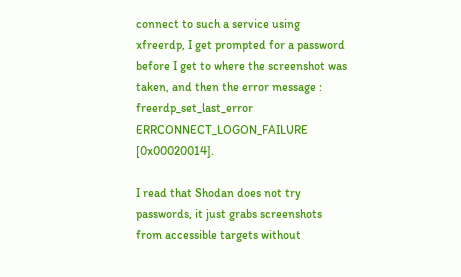connect to such a service using xfreerdp, I get prompted for a password before I get to where the screenshot was taken, and then the error message : freerdp_set_last_error ERRCONNECT_LOGON_FAILURE [0x00020014].

I read that Shodan does not try passwords, it just grabs screenshots from accessible targets without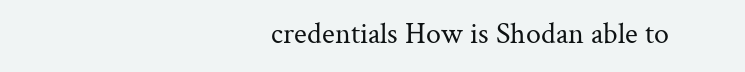credentials How is Shodan able to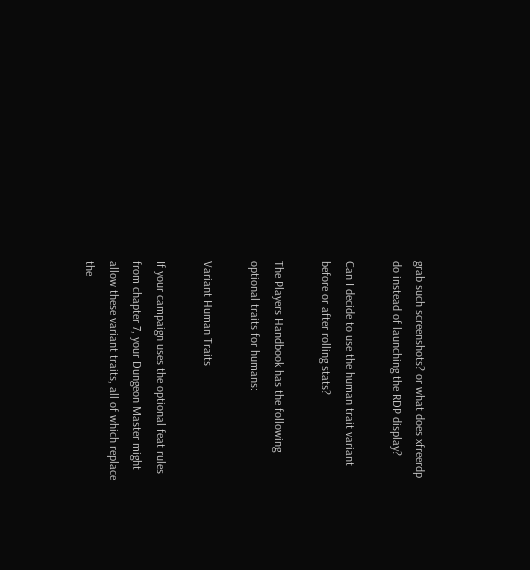grab such screenshots? or what does xfreerdp do instead of launching the RDP display?

Can I decide to use the human trait variant before or after rolling stats?

The Players Handbook has the following optional traits for humans:

Variant Human Traits

If your campaign uses the optional feat rules from chapter 7, your Dungeon Master might allow these variant traits, all of which replace the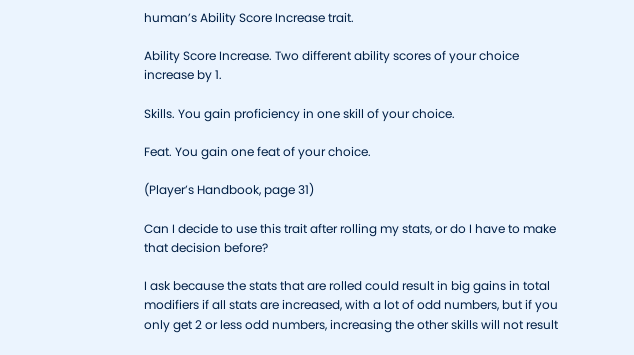human’s Ability Score Increase trait.

Ability Score Increase. Two different ability scores of your choice increase by 1.

Skills. You gain proficiency in one skill of your choice.

Feat. You gain one feat of your choice.

(Player’s Handbook, page 31)

Can I decide to use this trait after rolling my stats, or do I have to make that decision before?

I ask because the stats that are rolled could result in big gains in total modifiers if all stats are increased, with a lot of odd numbers, but if you only get 2 or less odd numbers, increasing the other skills will not result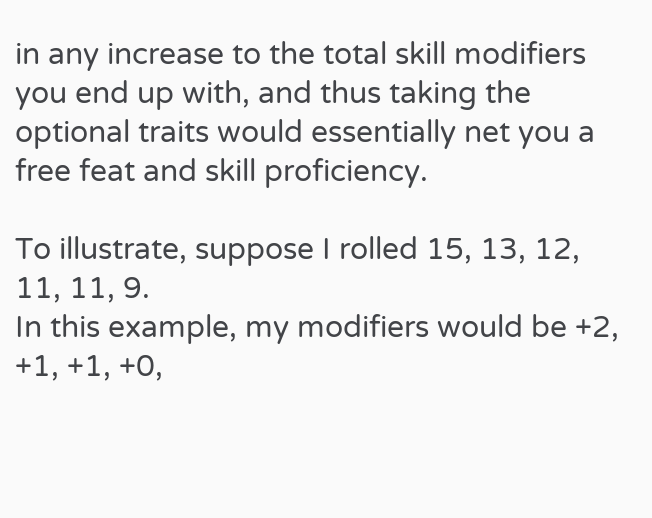in any increase to the total skill modifiers you end up with, and thus taking the optional traits would essentially net you a free feat and skill proficiency.

To illustrate, suppose I rolled 15, 13, 12, 11, 11, 9.
In this example, my modifiers would be +2, +1, +1, +0,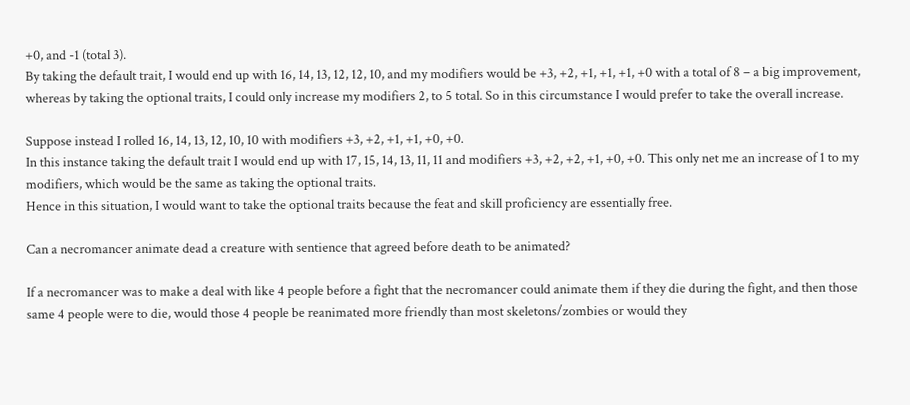+0, and -1 (total 3).
By taking the default trait, I would end up with 16, 14, 13, 12, 12, 10, and my modifiers would be +3, +2, +1, +1, +1, +0 with a total of 8 – a big improvement, whereas by taking the optional traits, I could only increase my modifiers 2, to 5 total. So in this circumstance I would prefer to take the overall increase.

Suppose instead I rolled 16, 14, 13, 12, 10, 10 with modifiers +3, +2, +1, +1, +0, +0.
In this instance taking the default trait I would end up with 17, 15, 14, 13, 11, 11 and modifiers +3, +2, +2, +1, +0, +0. This only net me an increase of 1 to my modifiers, which would be the same as taking the optional traits.
Hence in this situation, I would want to take the optional traits because the feat and skill proficiency are essentially free.

Can a necromancer animate dead a creature with sentience that agreed before death to be animated?

If a necromancer was to make a deal with like 4 people before a fight that the necromancer could animate them if they die during the fight, and then those same 4 people were to die, would those 4 people be reanimated more friendly than most skeletons/zombies or would they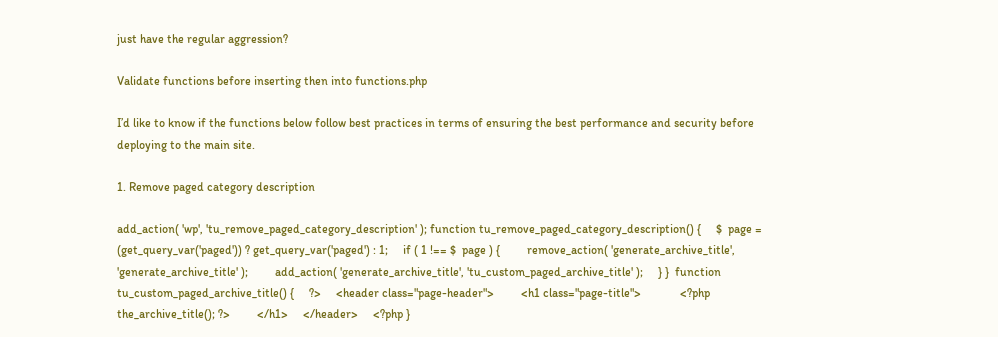just have the regular aggression?

Validate functions before inserting then into functions.php

I’d like to know if the functions below follow best practices in terms of ensuring the best performance and security before deploying to the main site.

1. Remove paged category description

add_action( 'wp', 'tu_remove_paged_category_description' ); function tu_remove_paged_category_description() {     $  page = (get_query_var('paged')) ? get_query_var('paged') : 1;     if ( 1 !== $  page ) {         remove_action( 'generate_archive_title', 'generate_archive_title' );         add_action( 'generate_archive_title', 'tu_custom_paged_archive_title' );     } }  function tu_custom_paged_archive_title() {     ?>     <header class="page-header">         <h1 class="page-title">             <?php the_archive_title(); ?>         </h1>     </header>     <?php }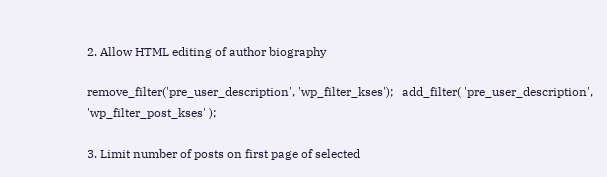2. Allow HTML editing of author biography

remove_filter('pre_user_description', 'wp_filter_kses');   add_filter( 'pre_user_description', 'wp_filter_post_kses' );

3. Limit number of posts on first page of selected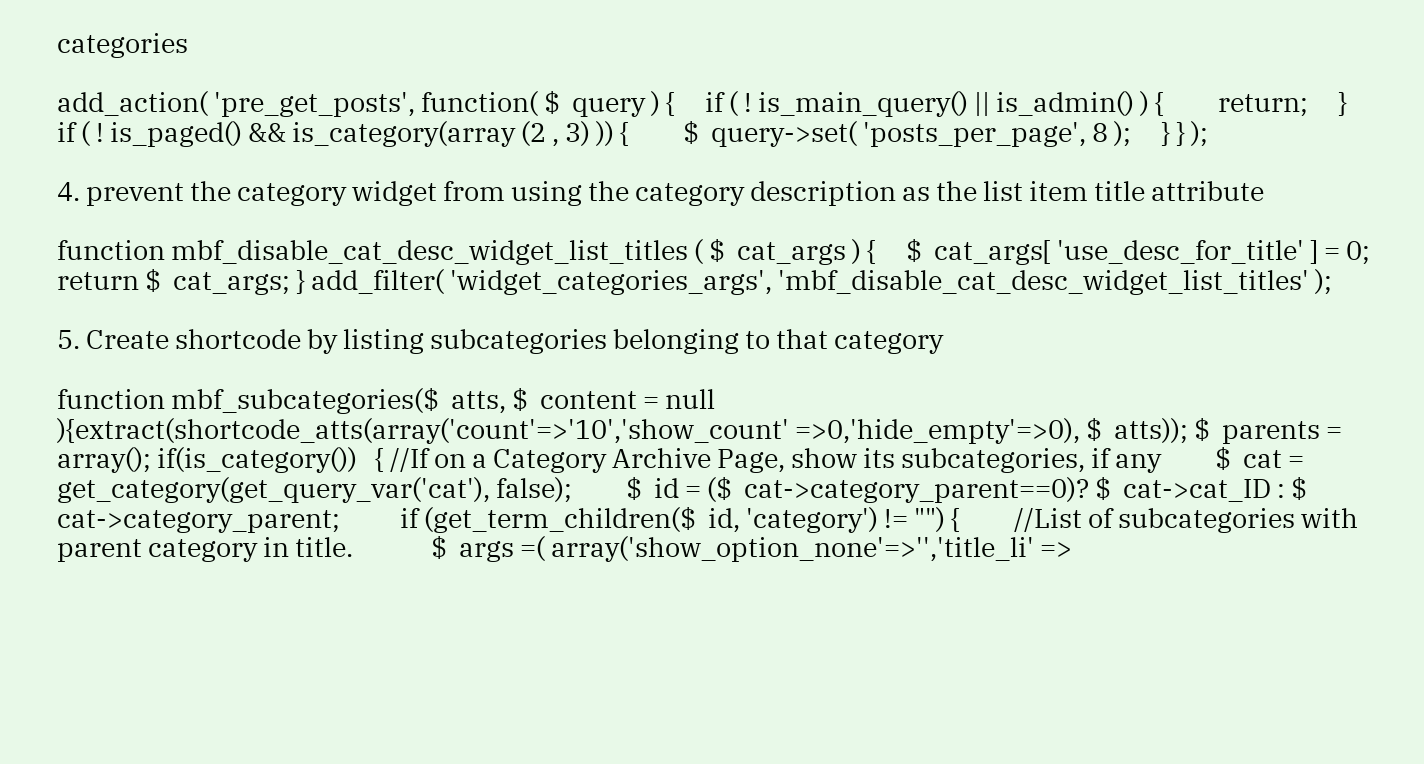categories

add_action( 'pre_get_posts', function( $  query ) {     if ( ! is_main_query() || is_admin() ) {         return;     }     if ( ! is_paged() && is_category(array (2 , 3) )) {         $  query->set( 'posts_per_page', 8 );     } } );

4. prevent the category widget from using the category description as the list item title attribute

function mbf_disable_cat_desc_widget_list_titles ( $  cat_args ) {     $  cat_args[ 'use_desc_for_title' ] = 0;     return $  cat_args; } add_filter( 'widget_categories_args', 'mbf_disable_cat_desc_widget_list_titles' );

5. Create shortcode by listing subcategories belonging to that category

function mbf_subcategories($  atts, $  content = null ){extract(shortcode_atts(array('count'=>'10','show_count' =>0,'hide_empty'=>0), $  atts)); $  parents = array(); if(is_category())   { //If on a Category Archive Page, show its subcategories, if any         $  cat = get_category(get_query_var('cat'), false);         $  id = ($  cat->category_parent==0)? $  cat->cat_ID : $  cat->category_parent;          if (get_term_children($  id, 'category') != "") {         //List of subcategories with parent category in title.             $  args =( array('show_option_none'=>'','title_li' =>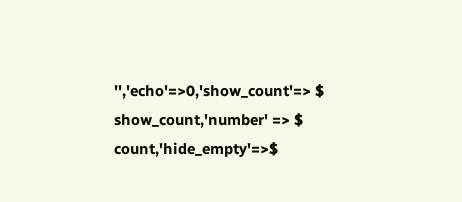'','echo'=>0,'show_count'=> $  show_count,'number' => $  count,'hide_empty'=>$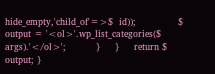hide_empty,'child_of'=>$  id));              $  output = '<ol>'.wp_list_categories($  args).'</ol>';          }     }     return $  output; }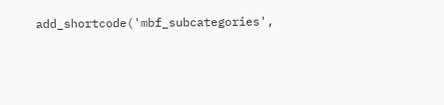add_shortcode('mbf_subcategories',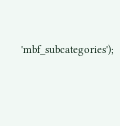'mbf_subcategories');